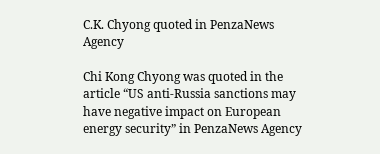C.K. Chyong quoted in PenzaNews Agency

Chi Kong Chyong was quoted in the article “US anti-Russia sanctions may have negative impact on European energy security” in PenzaNews Agency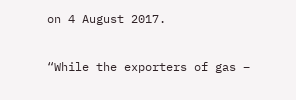on 4 August 2017.

“While the exporters of gas –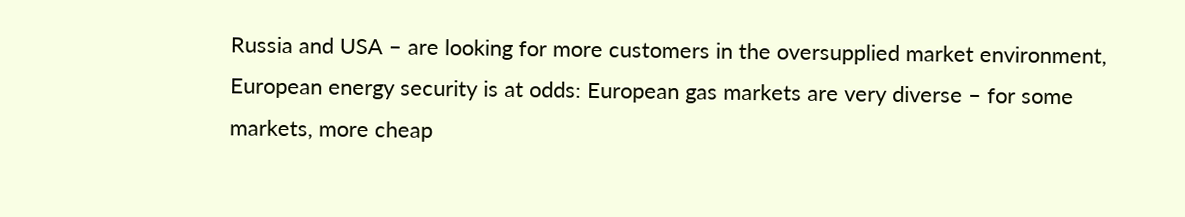Russia and USA – are looking for more customers in the oversupplied market environment, European energy security is at odds: European gas markets are very diverse – for some markets, more cheap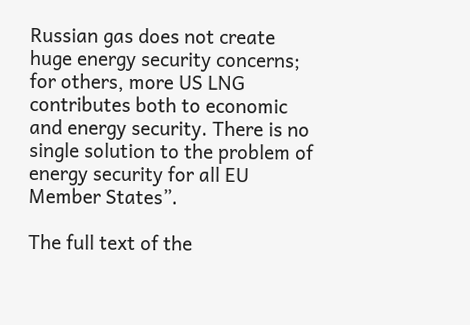Russian gas does not create huge energy security concerns; for others, more US LNG contributes both to economic and energy security. There is no single solution to the problem of energy security for all EU Member States”.

The full text of the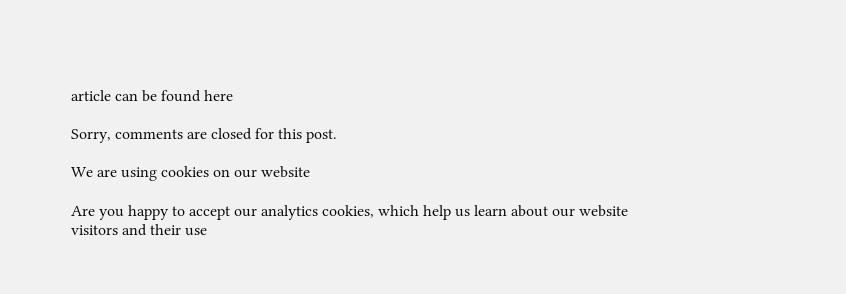article can be found here

Sorry, comments are closed for this post.

We are using cookies on our website

Are you happy to accept our analytics cookies, which help us learn about our website visitors and their use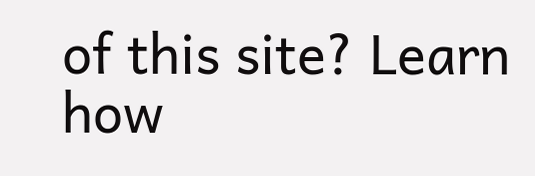of this site? Learn how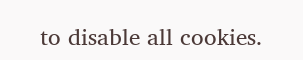to disable all cookies.